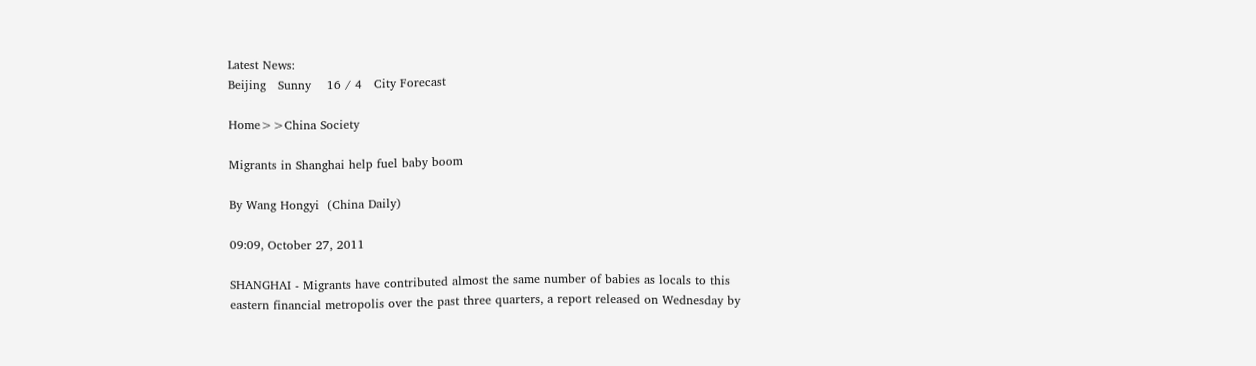Latest News:
Beijing   Sunny    16 / 4   City Forecast

Home>>China Society

Migrants in Shanghai help fuel baby boom

By Wang Hongyi  (China Daily)

09:09, October 27, 2011

SHANGHAI - Migrants have contributed almost the same number of babies as locals to this eastern financial metropolis over the past three quarters, a report released on Wednesday by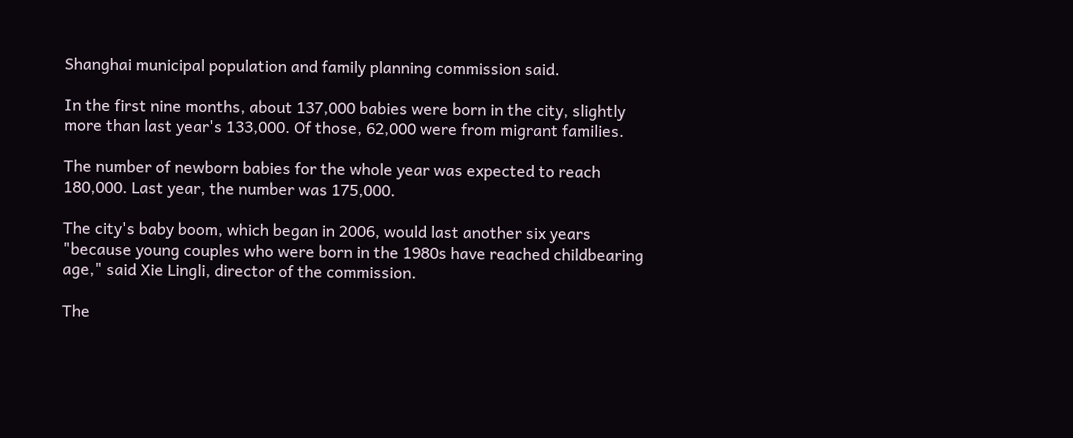Shanghai municipal population and family planning commission said.

In the first nine months, about 137,000 babies were born in the city, slightly more than last year's 133,000. Of those, 62,000 were from migrant families.

The number of newborn babies for the whole year was expected to reach 180,000. Last year, the number was 175,000.

The city's baby boom, which began in 2006, would last another six years "because young couples who were born in the 1980s have reached childbearing age," said Xie Lingli, director of the commission.

The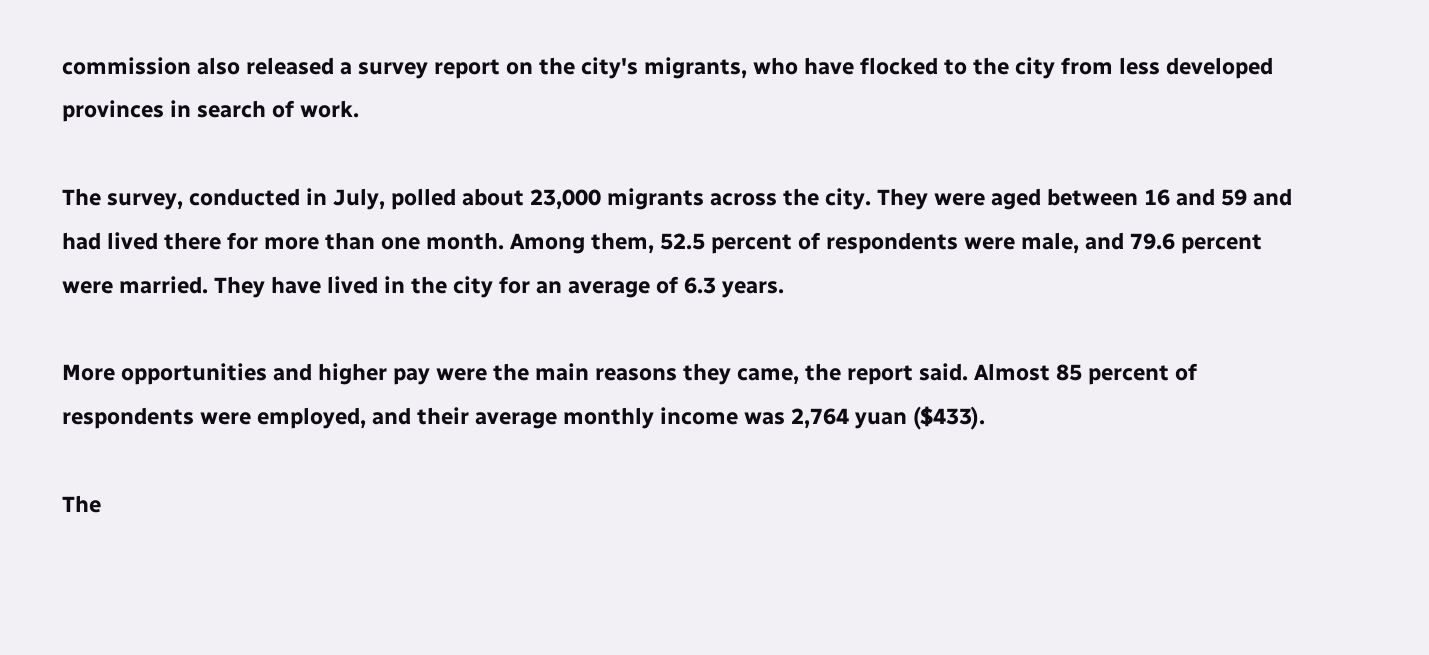commission also released a survey report on the city's migrants, who have flocked to the city from less developed provinces in search of work.

The survey, conducted in July, polled about 23,000 migrants across the city. They were aged between 16 and 59 and had lived there for more than one month. Among them, 52.5 percent of respondents were male, and 79.6 percent were married. They have lived in the city for an average of 6.3 years.

More opportunities and higher pay were the main reasons they came, the report said. Almost 85 percent of respondents were employed, and their average monthly income was 2,764 yuan ($433).

The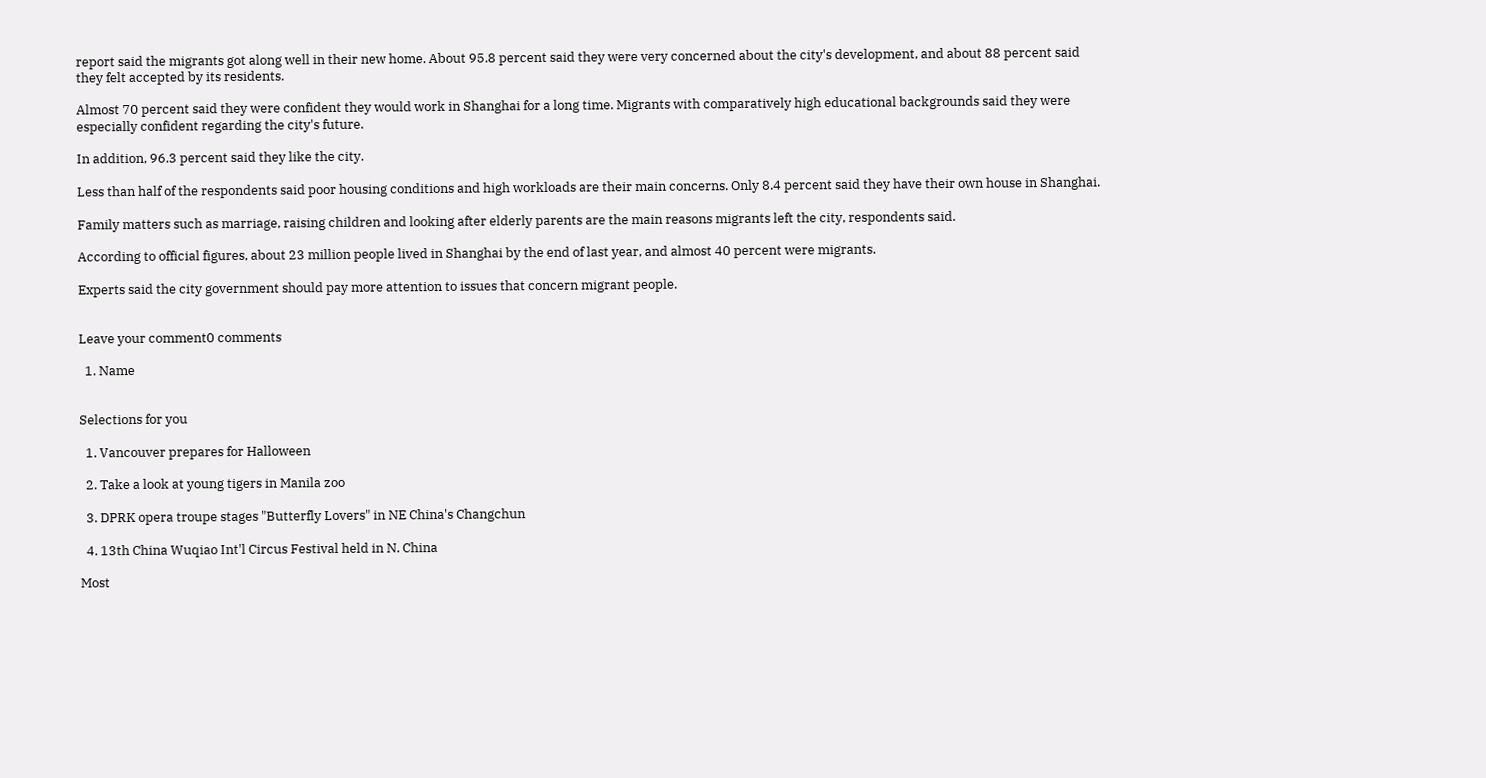report said the migrants got along well in their new home. About 95.8 percent said they were very concerned about the city's development, and about 88 percent said they felt accepted by its residents.

Almost 70 percent said they were confident they would work in Shanghai for a long time. Migrants with comparatively high educational backgrounds said they were especially confident regarding the city's future.

In addition, 96.3 percent said they like the city.

Less than half of the respondents said poor housing conditions and high workloads are their main concerns. Only 8.4 percent said they have their own house in Shanghai.

Family matters such as marriage, raising children and looking after elderly parents are the main reasons migrants left the city, respondents said.

According to official figures, about 23 million people lived in Shanghai by the end of last year, and almost 40 percent were migrants.

Experts said the city government should pay more attention to issues that concern migrant people.


Leave your comment0 comments

  1. Name


Selections for you

  1. Vancouver prepares for Halloween

  2. Take a look at young tigers in Manila zoo

  3. DPRK opera troupe stages "Butterfly Lovers" in NE China's Changchun

  4. 13th China Wuqiao Int'l Circus Festival held in N. China

Most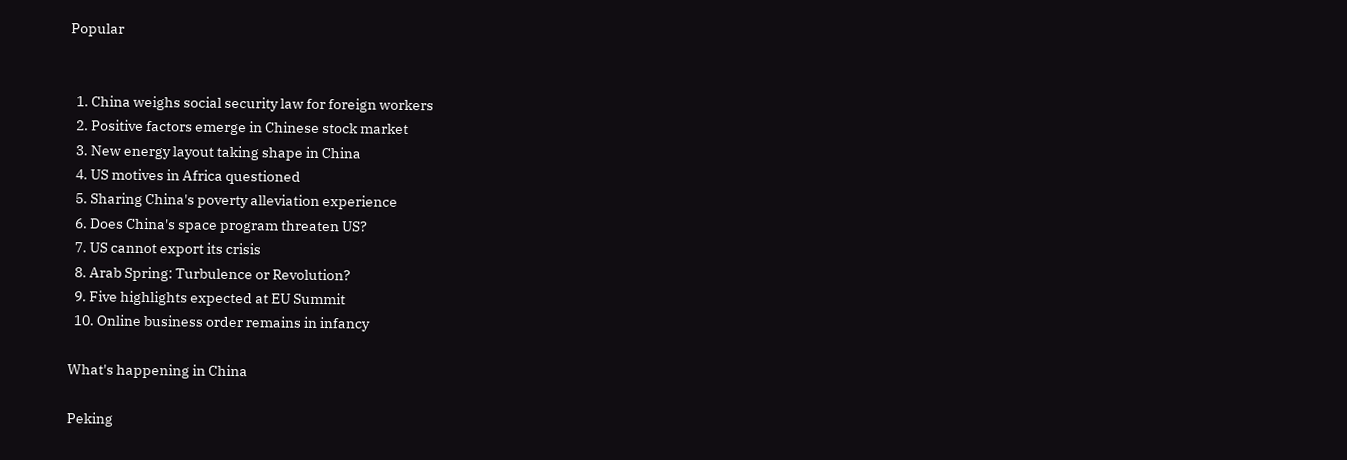Popular


  1. China weighs social security law for foreign workers
  2. Positive factors emerge in Chinese stock market
  3. New energy layout taking shape in China
  4. US motives in Africa questioned
  5. Sharing China's poverty alleviation experience
  6. Does China's space program threaten US?
  7. US cannot export its crisis
  8. Arab Spring: Turbulence or Revolution?
  9. Five highlights expected at EU Summit
  10. Online business order remains in infancy

What's happening in China

Peking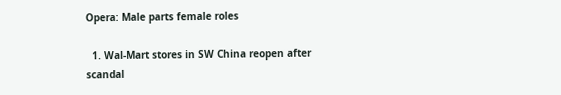Opera: Male parts female roles

  1. Wal-Mart stores in SW China reopen after scandal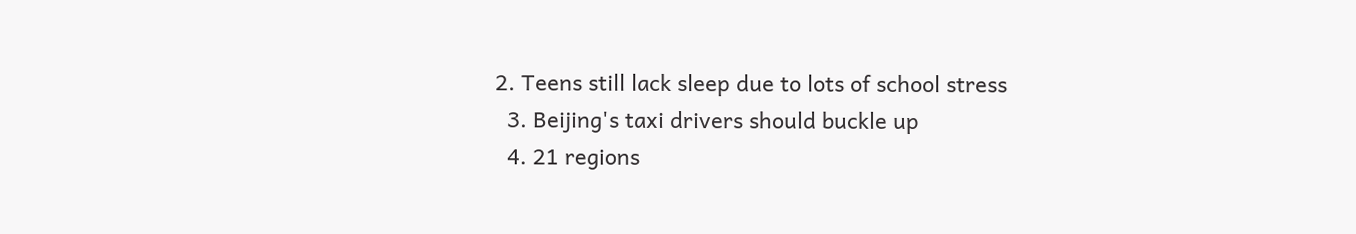2. Teens still lack sleep due to lots of school stress
  3. Beijing's taxi drivers should buckle up
  4. 21 regions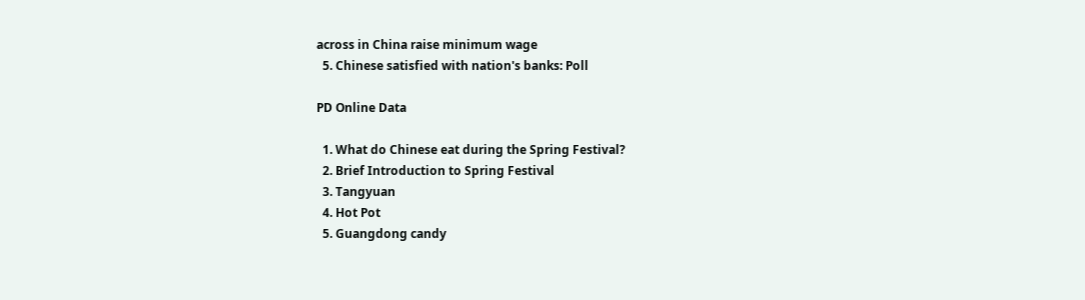across in China raise minimum wage
  5. Chinese satisfied with nation's banks: Poll

PD Online Data

  1. What do Chinese eat during the Spring Festival?
  2. Brief Introduction to Spring Festival
  3. Tangyuan
  4. Hot Pot
  5. Guangdong candy